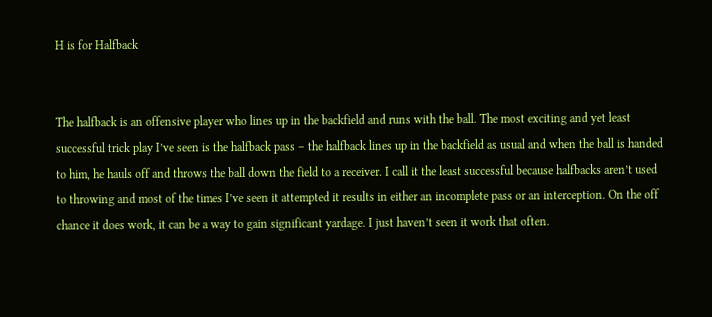H is for Halfback


The halfback is an offensive player who lines up in the backfield and runs with the ball. The most exciting and yet least successful trick play I’ve seen is the halfback pass – the halfback lines up in the backfield as usual and when the ball is handed to him, he hauls off and throws the ball down the field to a receiver. I call it the least successful because halfbacks aren’t used to throwing and most of the times I’ve seen it attempted it results in either an incomplete pass or an interception. On the off chance it does work, it can be a way to gain significant yardage. I just haven’t seen it work that often.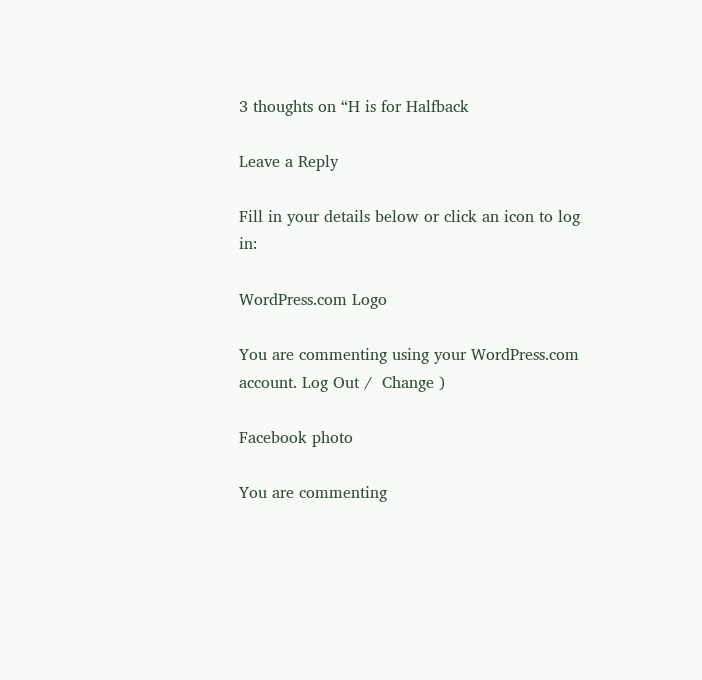3 thoughts on “H is for Halfback

Leave a Reply

Fill in your details below or click an icon to log in:

WordPress.com Logo

You are commenting using your WordPress.com account. Log Out /  Change )

Facebook photo

You are commenting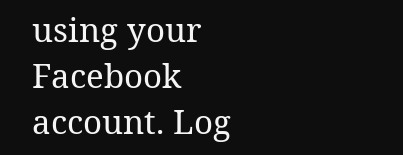using your Facebook account. Log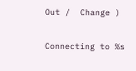Out /  Change )

Connecting to %s